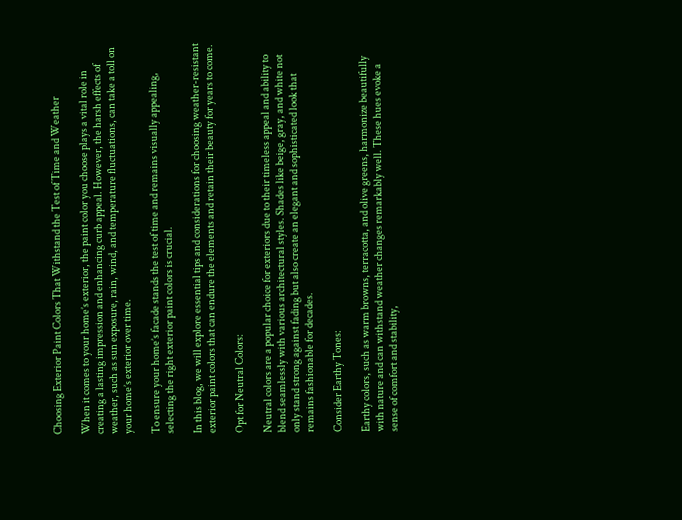Choosing Exterior Paint Colors That Withstand the Test of Time and Weather

When it comes to your home’s exterior, the paint color you choose plays a vital role in creating a lasting impression and enhancing curb appeal. However, the harsh effects of weather, such as sun exposure, rain, wind, and temperature fluctuations, can take a toll on your home’s exterior over time.

To ensure your home’s facade stands the test of time and remains visually appealing, selecting the right exterior paint colors is crucial.

In this blog, we will explore essential tips and considerations for choosing weather-resistant exterior paint colors that can endure the elements and retain their beauty for years to come.

Opt for Neutral Colors:

Neutral colors are a popular choice for exteriors due to their timeless appeal and ability to blend seamlessly with various architectural styles. Shades like beige, gray, and white not only stand strong against fading but also create an elegant and sophisticated look that remains fashionable for decades.

Consider Earthy Tones:

Earthy colors, such as warm browns, terracotta, and olive greens, harmonize beautifully with nature and can withstand weather changes remarkably well. These hues evoke a sense of comfort and stability,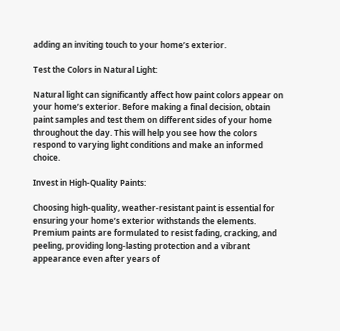adding an inviting touch to your home’s exterior.

Test the Colors in Natural Light:

Natural light can significantly affect how paint colors appear on your home’s exterior. Before making a final decision, obtain paint samples and test them on different sides of your home throughout the day. This will help you see how the colors respond to varying light conditions and make an informed choice.

Invest in High-Quality Paints:

Choosing high-quality, weather-resistant paint is essential for ensuring your home’s exterior withstands the elements. Premium paints are formulated to resist fading, cracking, and peeling, providing long-lasting protection and a vibrant appearance even after years of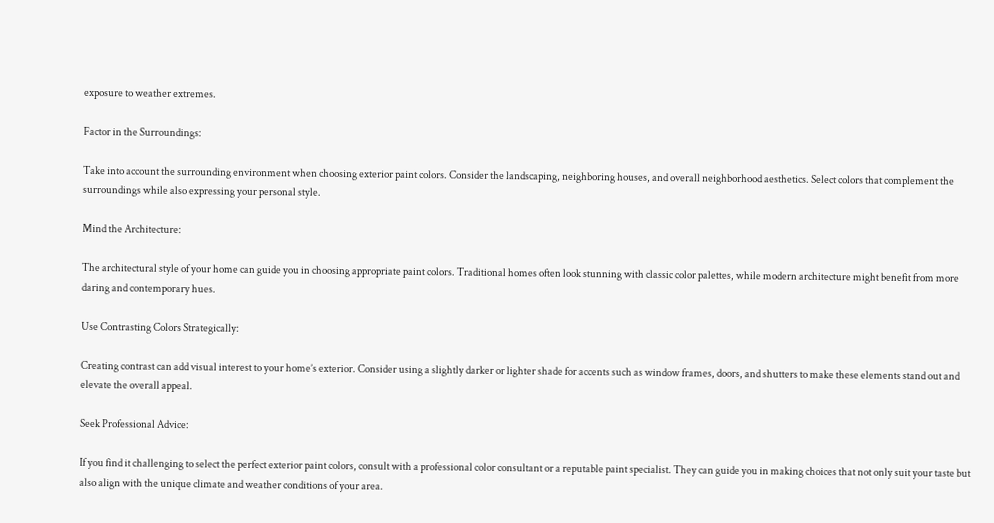exposure to weather extremes.

Factor in the Surroundings:

Take into account the surrounding environment when choosing exterior paint colors. Consider the landscaping, neighboring houses, and overall neighborhood aesthetics. Select colors that complement the surroundings while also expressing your personal style.

Mind the Architecture:

The architectural style of your home can guide you in choosing appropriate paint colors. Traditional homes often look stunning with classic color palettes, while modern architecture might benefit from more daring and contemporary hues.

Use Contrasting Colors Strategically:

Creating contrast can add visual interest to your home’s exterior. Consider using a slightly darker or lighter shade for accents such as window frames, doors, and shutters to make these elements stand out and elevate the overall appeal.

Seek Professional Advice:

If you find it challenging to select the perfect exterior paint colors, consult with a professional color consultant or a reputable paint specialist. They can guide you in making choices that not only suit your taste but also align with the unique climate and weather conditions of your area.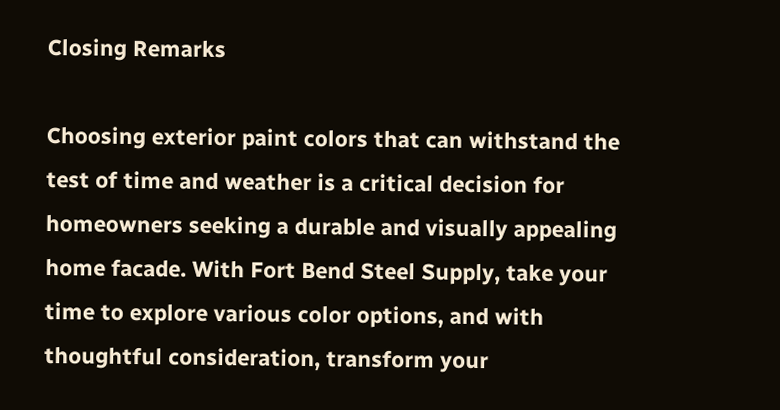Closing Remarks

Choosing exterior paint colors that can withstand the test of time and weather is a critical decision for homeowners seeking a durable and visually appealing home facade. With Fort Bend Steel Supply, take your time to explore various color options, and with thoughtful consideration, transform your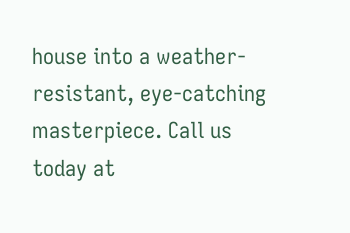house into a weather-resistant, eye-catching masterpiece. Call us today at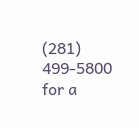(281) 499-5800 for a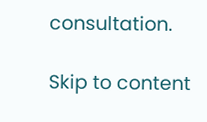consultation.

Skip to content